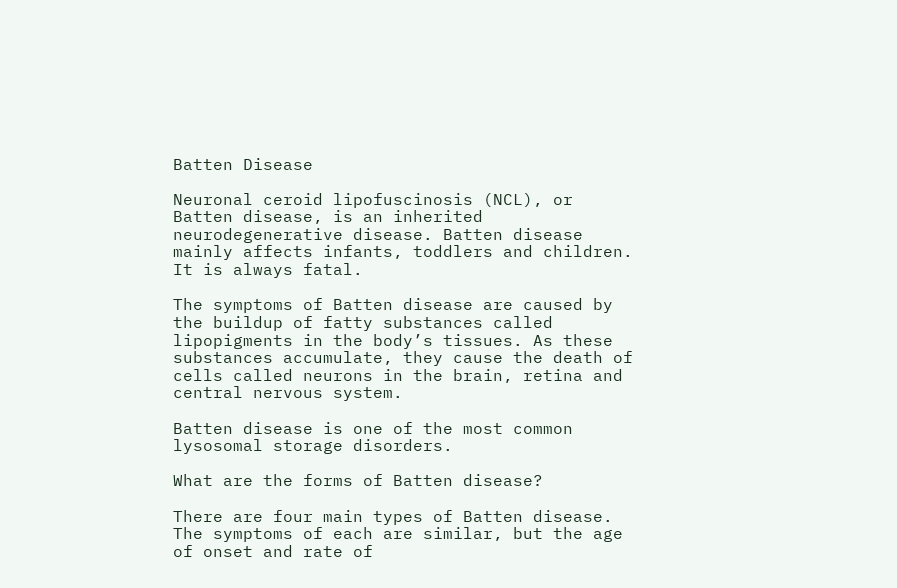Batten Disease

Neuronal ceroid lipofuscinosis (NCL), or Batten disease, is an inherited neurodegenerative disease. Batten disease mainly affects infants, toddlers and children. It is always fatal.

The symptoms of Batten disease are caused by the buildup of fatty substances called lipopigments in the body’s tissues. As these substances accumulate, they cause the death of cells called neurons in the brain, retina and central nervous system.

Batten disease is one of the most common lysosomal storage disorders.

What are the forms of Batten disease?

There are four main types of Batten disease. The symptoms of each are similar, but the age of onset and rate of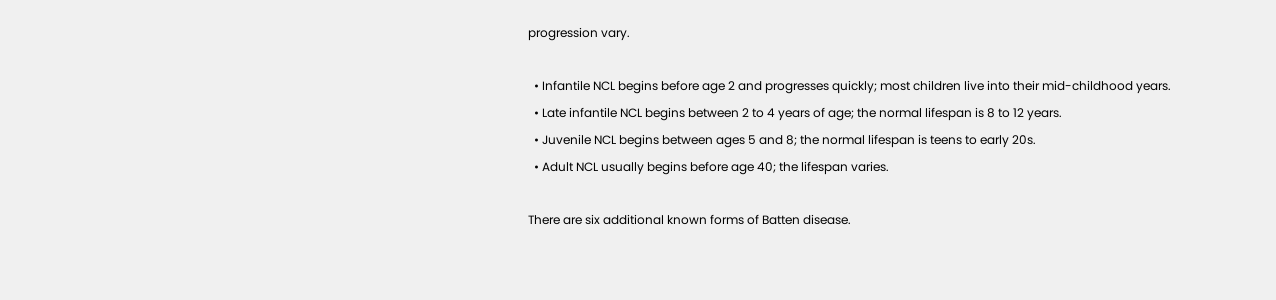progression vary.

  • Infantile NCL begins before age 2 and progresses quickly; most children live into their mid-childhood years.
  • Late infantile NCL begins between 2 to 4 years of age; the normal lifespan is 8 to 12 years.
  • Juvenile NCL begins between ages 5 and 8; the normal lifespan is teens to early 20s.
  • Adult NCL usually begins before age 40; the lifespan varies.

There are six additional known forms of Batten disease.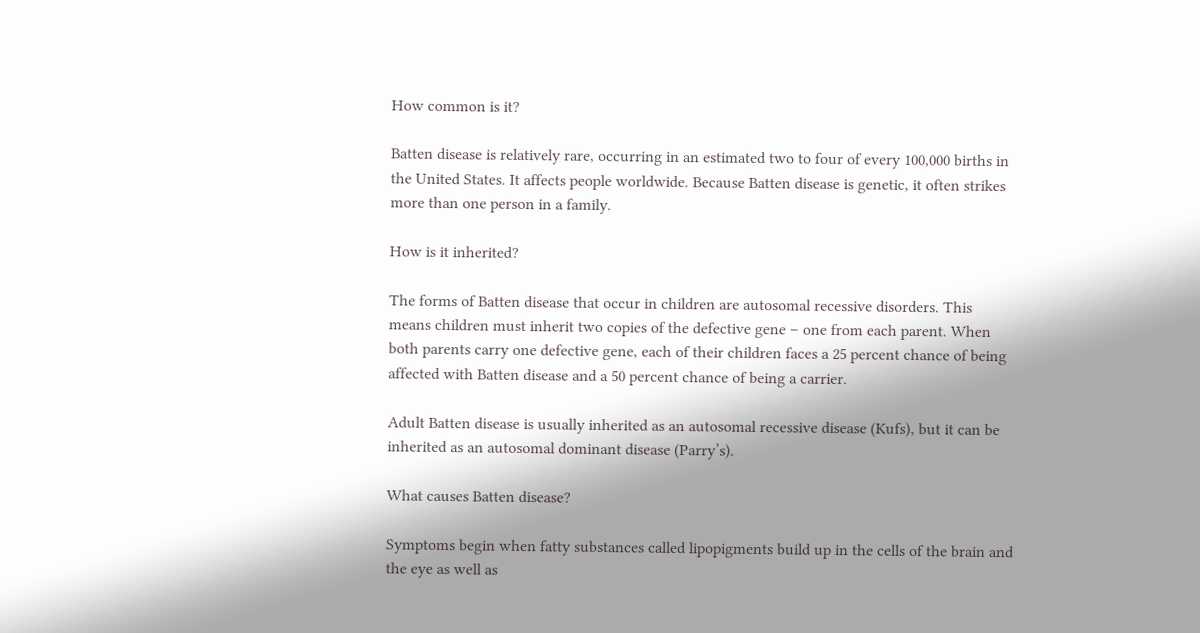How common is it?

Batten disease is relatively rare, occurring in an estimated two to four of every 100,000 births in the United States. It affects people worldwide. Because Batten disease is genetic, it often strikes more than one person in a family.

How is it inherited?

The forms of Batten disease that occur in children are autosomal recessive disorders. This means children must inherit two copies of the defective gene – one from each parent. When both parents carry one defective gene, each of their children faces a 25 percent chance of being affected with Batten disease and a 50 percent chance of being a carrier.

Adult Batten disease is usually inherited as an autosomal recessive disease (Kufs), but it can be inherited as an autosomal dominant disease (Parry’s).

What causes Batten disease?

Symptoms begin when fatty substances called lipopigments build up in the cells of the brain and the eye as well as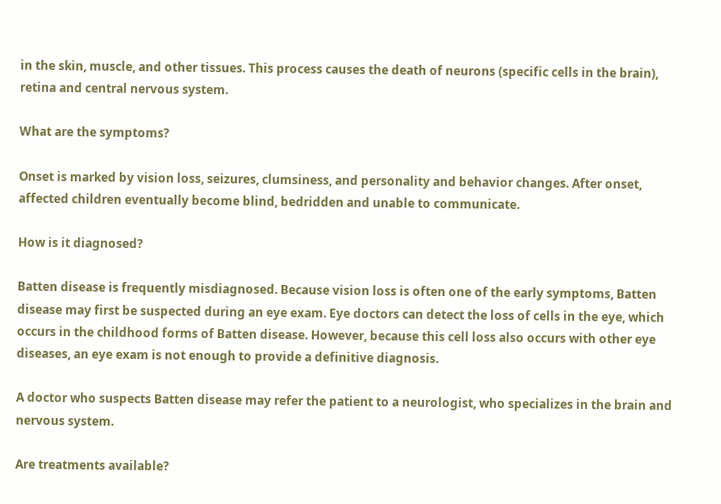in the skin, muscle, and other tissues. This process causes the death of neurons (specific cells in the brain), retina and central nervous system.

What are the symptoms?

Onset is marked by vision loss, seizures, clumsiness, and personality and behavior changes. After onset, affected children eventually become blind, bedridden and unable to communicate.

How is it diagnosed?

Batten disease is frequently misdiagnosed. Because vision loss is often one of the early symptoms, Batten disease may first be suspected during an eye exam. Eye doctors can detect the loss of cells in the eye, which occurs in the childhood forms of Batten disease. However, because this cell loss also occurs with other eye diseases, an eye exam is not enough to provide a definitive diagnosis.

A doctor who suspects Batten disease may refer the patient to a neurologist, who specializes in the brain and nervous system.

Are treatments available?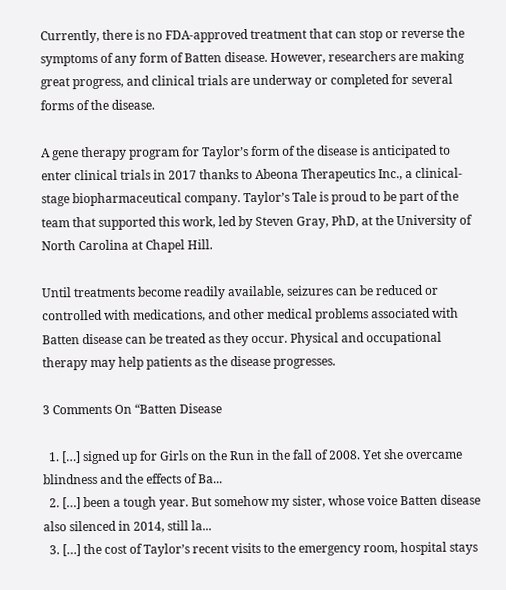Currently, there is no FDA-approved treatment that can stop or reverse the symptoms of any form of Batten disease. However, researchers are making great progress, and clinical trials are underway or completed for several forms of the disease.

A gene therapy program for Taylor’s form of the disease is anticipated to enter clinical trials in 2017 thanks to Abeona Therapeutics Inc., a clinical-stage biopharmaceutical company. Taylor’s Tale is proud to be part of the team that supported this work, led by Steven Gray, PhD, at the University of North Carolina at Chapel Hill.

Until treatments become readily available, seizures can be reduced or controlled with medications, and other medical problems associated with Batten disease can be treated as they occur. Physical and occupational therapy may help patients as the disease progresses.

3 Comments On “Batten Disease

  1. […] signed up for Girls on the Run in the fall of 2008. Yet she overcame blindness and the effects of Ba...
  2. […] been a tough year. But somehow my sister, whose voice Batten disease also silenced in 2014, still la...
  3. […] the cost of Taylor’s recent visits to the emergency room, hospital stays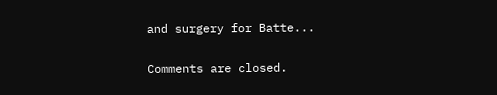and surgery for Batte...

Comments are closed.